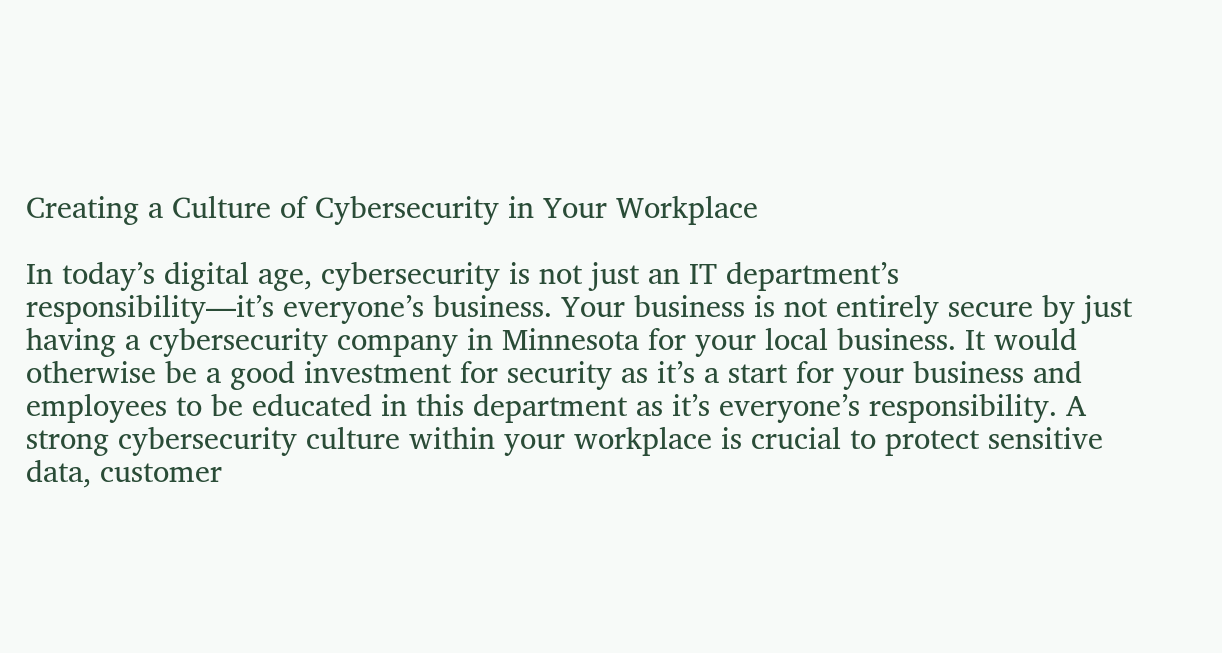Creating a Culture of Cybersecurity in Your Workplace

In today’s digital age, cybersecurity is not just an IT department’s responsibility—it’s everyone’s business. Your business is not entirely secure by just having a cybersecurity company in Minnesota for your local business. It would otherwise be a good investment for security as it’s a start for your business and employees to be educated in this department as it’s everyone’s responsibility. A strong cybersecurity culture within your workplace is crucial to protect sensitive data, customer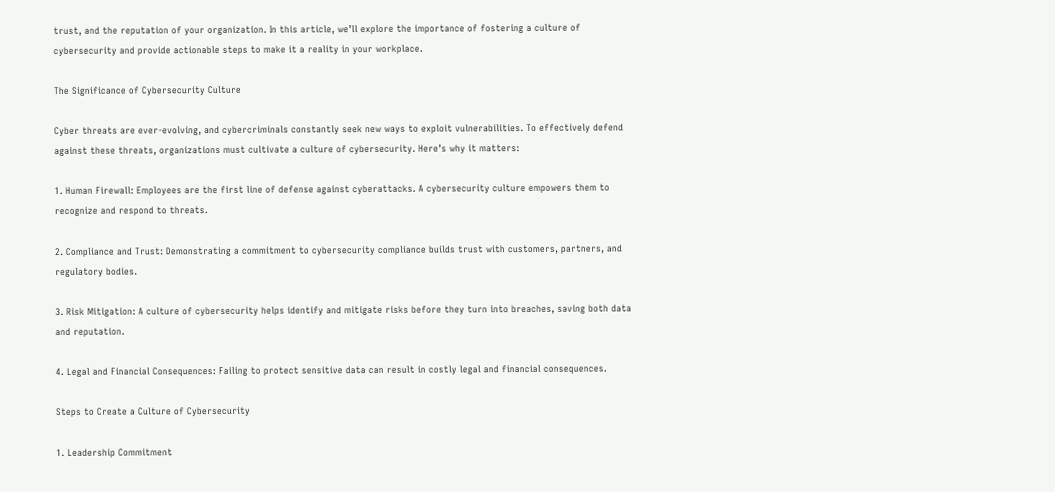trust, and the reputation of your organization. In this article, we’ll explore the importance of fostering a culture of cybersecurity and provide actionable steps to make it a reality in your workplace.

The Significance of Cybersecurity Culture

Cyber threats are ever-evolving, and cybercriminals constantly seek new ways to exploit vulnerabilities. To effectively defend against these threats, organizations must cultivate a culture of cybersecurity. Here’s why it matters:

1. Human Firewall: Employees are the first line of defense against cyberattacks. A cybersecurity culture empowers them to recognize and respond to threats.

2. Compliance and Trust: Demonstrating a commitment to cybersecurity compliance builds trust with customers, partners, and regulatory bodies.

3. Risk Mitigation: A culture of cybersecurity helps identify and mitigate risks before they turn into breaches, saving both data and reputation.

4. Legal and Financial Consequences: Failing to protect sensitive data can result in costly legal and financial consequences.

Steps to Create a Culture of Cybersecurity

1. Leadership Commitment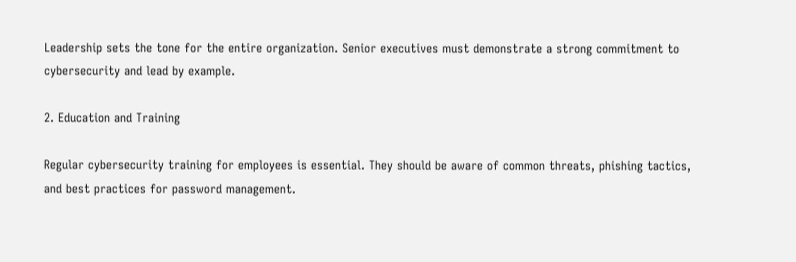Leadership sets the tone for the entire organization. Senior executives must demonstrate a strong commitment to cybersecurity and lead by example.

2. Education and Training

Regular cybersecurity training for employees is essential. They should be aware of common threats, phishing tactics, and best practices for password management.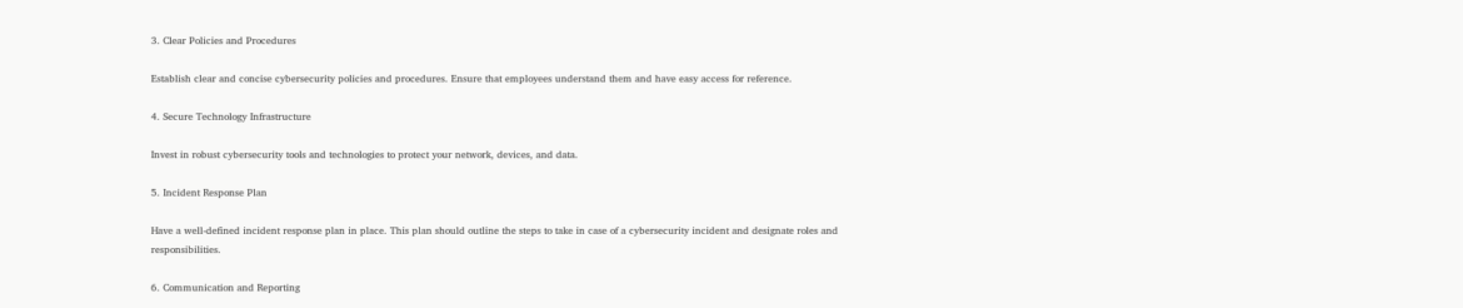3. Clear Policies and Procedures

Establish clear and concise cybersecurity policies and procedures. Ensure that employees understand them and have easy access for reference.

4. Secure Technology Infrastructure

Invest in robust cybersecurity tools and technologies to protect your network, devices, and data.

5. Incident Response Plan

Have a well-defined incident response plan in place. This plan should outline the steps to take in case of a cybersecurity incident and designate roles and responsibilities.

6. Communication and Reporting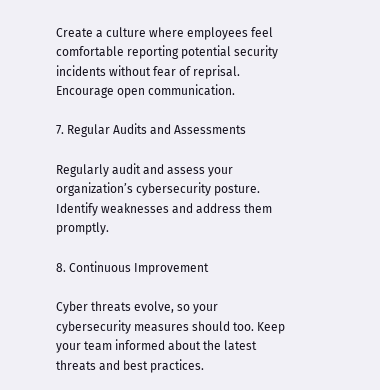Create a culture where employees feel comfortable reporting potential security incidents without fear of reprisal. Encourage open communication.

7. Regular Audits and Assessments

Regularly audit and assess your organization’s cybersecurity posture. Identify weaknesses and address them promptly.

8. Continuous Improvement

Cyber threats evolve, so your cybersecurity measures should too. Keep your team informed about the latest threats and best practices.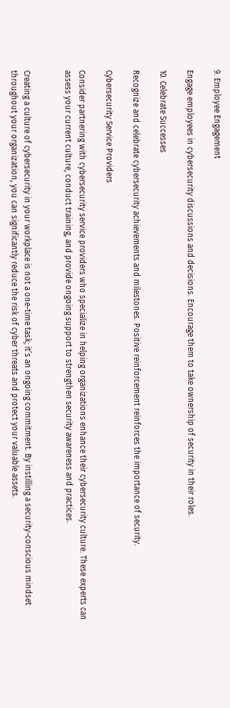9. Employee Engagement

Engage employees in cybersecurity discussions and decisions. Encourage them to take ownership of security in their roles.

10. Celebrate Successes

Recognize and celebrate cybersecurity achievements and milestones. Positive reinforcement reinforces the importance of security.

Cybersecurity Service Providers

Consider partnering with cybersecurity service providers who specialize in helping organizations enhance their cybersecurity culture. These experts can assess your current culture, conduct training, and provide ongoing support to strengthen security awareness and practices.


Creating a culture of cybersecurity in your workplace is not a one-time task; it’s an ongoing commitment. By instilling a security-conscious mindset throughout your organization, you can significantly reduce the risk of cyber threats and protect your valuable assets.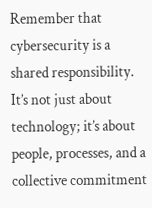Remember that cybersecurity is a shared responsibility. It’s not just about technology; it’s about people, processes, and a collective commitment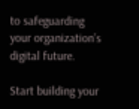to safeguarding your organization’s digital future.

Start building your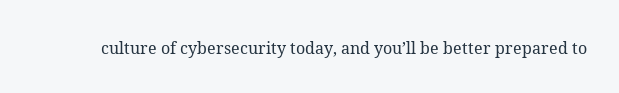culture of cybersecurity today, and you’ll be better prepared to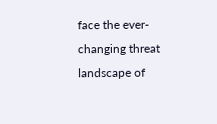face the ever-changing threat landscape of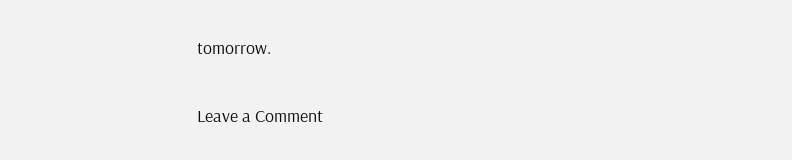tomorrow.

Leave a Comment